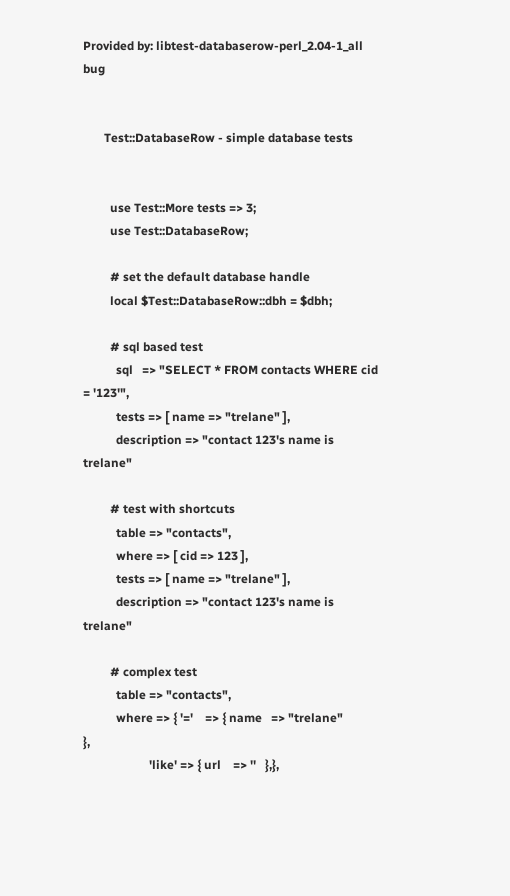Provided by: libtest-databaserow-perl_2.04-1_all bug


       Test::DatabaseRow - simple database tests


         use Test::More tests => 3;
         use Test::DatabaseRow;

         # set the default database handle
         local $Test::DatabaseRow::dbh = $dbh;

         # sql based test
           sql   => "SELECT * FROM contacts WHERE cid = '123'",
           tests => [ name => "trelane" ],
           description => "contact 123's name is trelane"

         # test with shortcuts
           table => "contacts",
           where => [ cid => 123 ],
           tests => [ name => "trelane" ],
           description => "contact 123's name is trelane"

         # complex test
           table => "contacts",
           where => { '='    => { name   => "trelane"            },
                      'like' => { url    => ''   },},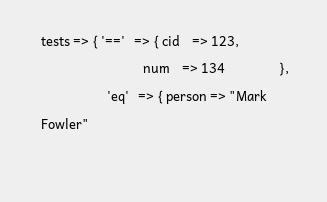tests => { '=='   => { cid    => 123,
                                  num    => 134                  },
                      'eq'   => { person => "Mark Fowler"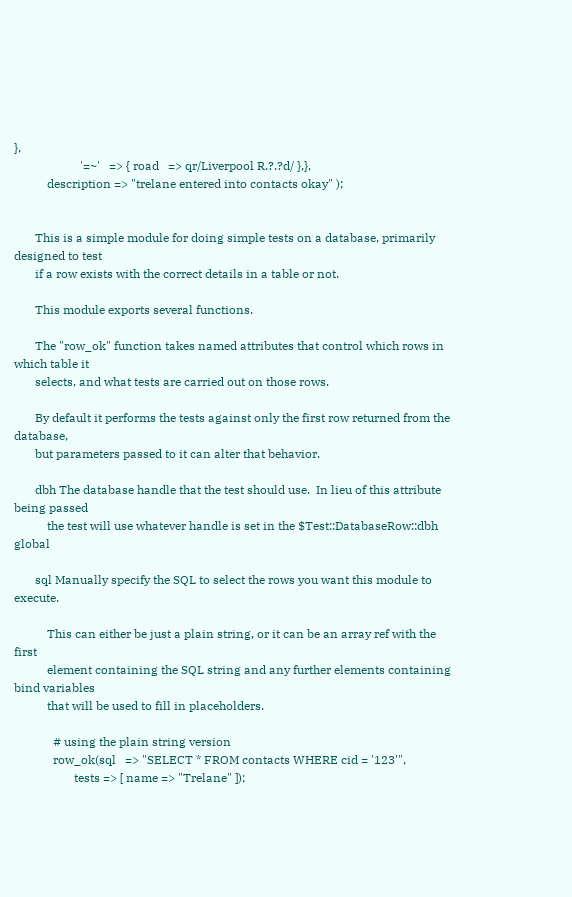},
                      '=~'   => { road   => qr/Liverpool R.?.?d/ },},
           description => "trelane entered into contacts okay" );


       This is a simple module for doing simple tests on a database, primarily designed to test
       if a row exists with the correct details in a table or not.

       This module exports several functions.

       The "row_ok" function takes named attributes that control which rows in which table it
       selects, and what tests are carried out on those rows.

       By default it performs the tests against only the first row returned from the database,
       but parameters passed to it can alter that behavior.

       dbh The database handle that the test should use.  In lieu of this attribute being passed
           the test will use whatever handle is set in the $Test::DatabaseRow::dbh global

       sql Manually specify the SQL to select the rows you want this module to execute.

           This can either be just a plain string, or it can be an array ref with the first
           element containing the SQL string and any further elements containing bind variables
           that will be used to fill in placeholders.

             # using the plain string version
             row_ok(sql   => "SELECT * FROM contacts WHERE cid = '123'",
                    tests => [ name => "Trelane" ]);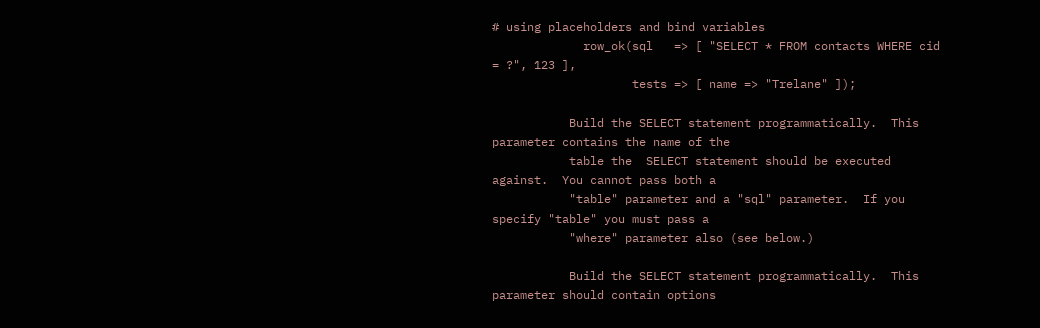# using placeholders and bind variables
             row_ok(sql   => [ "SELECT * FROM contacts WHERE cid = ?", 123 ],
                    tests => [ name => "Trelane" ]);

           Build the SELECT statement programmatically.  This parameter contains the name of the
           table the  SELECT statement should be executed against.  You cannot pass both a
           "table" parameter and a "sql" parameter.  If you specify "table" you must pass a
           "where" parameter also (see below.)

           Build the SELECT statement programmatically.  This parameter should contain options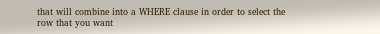that will combine into a WHERE clause in order to select the row that you want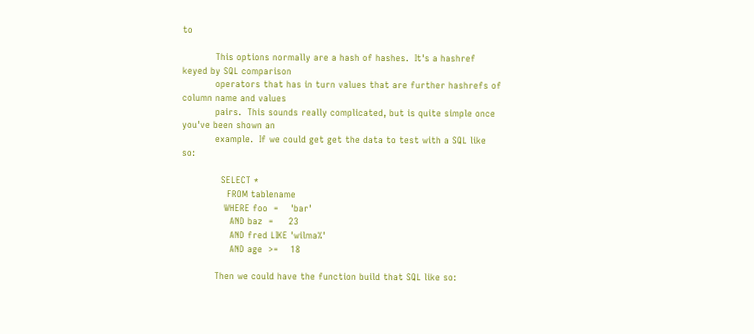to

           This options normally are a hash of hashes.  It's a hashref keyed by SQL comparison
           operators that has in turn values that are further hashrefs of column name and values
           pairs.  This sounds really complicated, but is quite simple once you've been shown an
           example.  If we could get get the data to test with a SQL like so:

             SELECT *
               FROM tablename
              WHERE foo  =    'bar'
                AND baz  =     23
                AND fred LIKE 'wilma%'
                AND age  >=    18

           Then we could have the function build that SQL like so: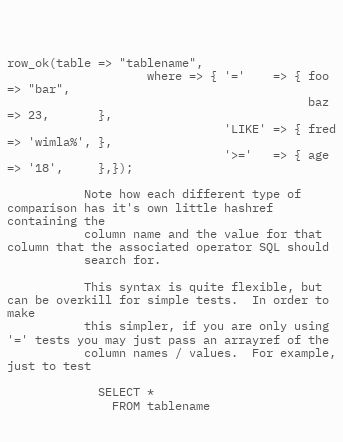row_ok(table => "tablename",
                    where => { '='    => { foo  => "bar",
                                           baz  => 23,       },
                               'LIKE' => { fred => 'wimla%', },
                               '>='   => { age  => '18',     },});

           Note how each different type of comparison has it's own little hashref containing the
           column name and the value for that column that the associated operator SQL should
           search for.

           This syntax is quite flexible, but can be overkill for simple tests.  In order to make
           this simpler, if you are only using '=' tests you may just pass an arrayref of the
           column names / values.  For example, just to test

             SELECT *
               FROM tablename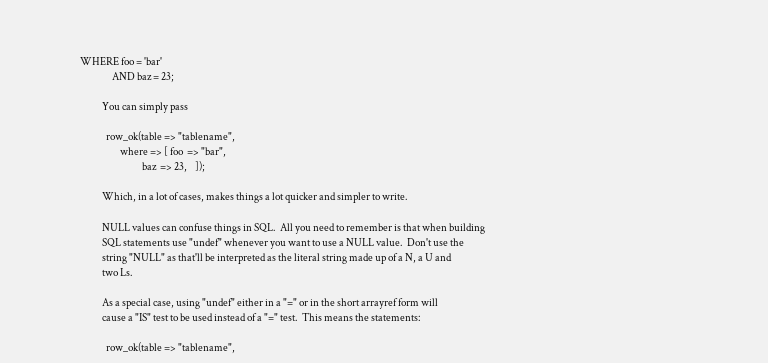WHERE foo = 'bar'
                AND baz = 23;

           You can simply pass

             row_ok(table => "tablename",
                    where => [ foo  => "bar",
                               baz  => 23,    ]);

           Which, in a lot of cases, makes things a lot quicker and simpler to write.

           NULL values can confuse things in SQL.  All you need to remember is that when building
           SQL statements use "undef" whenever you want to use a NULL value.  Don't use the
           string "NULL" as that'll be interpreted as the literal string made up of a N, a U and
           two Ls.

           As a special case, using "undef" either in a "=" or in the short arrayref form will
           cause a "IS" test to be used instead of a "=" test.  This means the statements:

             row_ok(table => "tablename",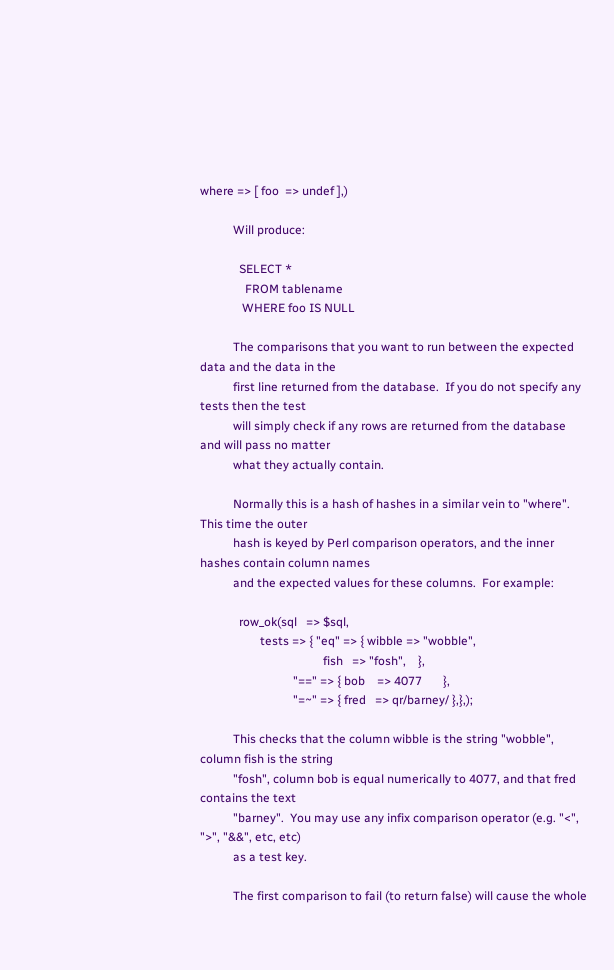where => [ foo  => undef ],)

           Will produce:

             SELECT *
               FROM tablename
              WHERE foo IS NULL

           The comparisons that you want to run between the expected data and the data in the
           first line returned from the database.  If you do not specify any tests then the test
           will simply check if any rows are returned from the database and will pass no matter
           what they actually contain.

           Normally this is a hash of hashes in a similar vein to "where".  This time the outer
           hash is keyed by Perl comparison operators, and the inner hashes contain column names
           and the expected values for these columns.  For example:

             row_ok(sql   => $sql,
                    tests => { "eq" => { wibble => "wobble",
                                         fish   => "fosh",    },
                               "==" => { bob    => 4077       },
                               "=~" => { fred   => qr/barney/ },},);

           This checks that the column wibble is the string "wobble", column fish is the string
           "fosh", column bob is equal numerically to 4077, and that fred contains the text
           "barney".  You may use any infix comparison operator (e.g. "<", ">", "&&", etc, etc)
           as a test key.

           The first comparison to fail (to return false) will cause the whole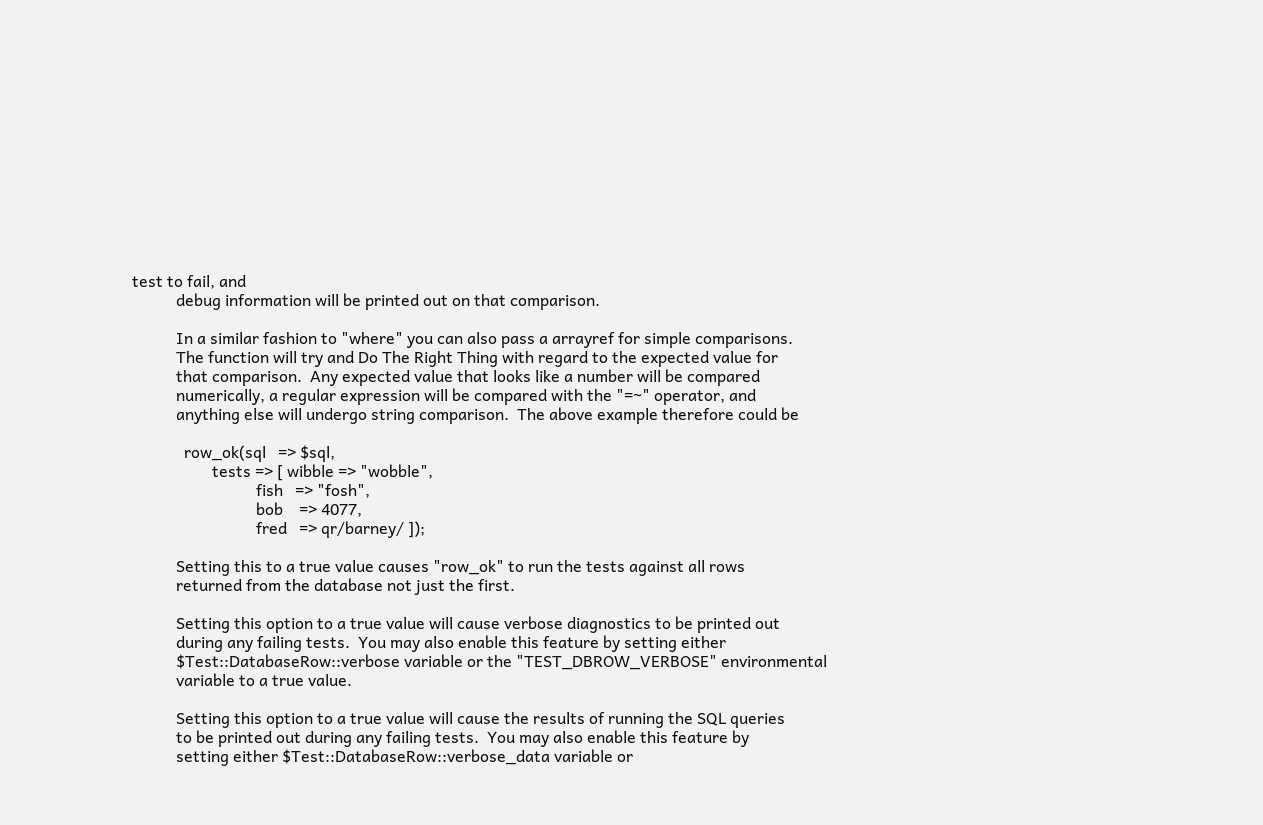test to fail, and
           debug information will be printed out on that comparison.

           In a similar fashion to "where" you can also pass a arrayref for simple comparisons.
           The function will try and Do The Right Thing with regard to the expected value for
           that comparison.  Any expected value that looks like a number will be compared
           numerically, a regular expression will be compared with the "=~" operator, and
           anything else will undergo string comparison.  The above example therefore could be

             row_ok(sql   => $sql,
                    tests => [ wibble => "wobble",
                               fish   => "fosh",
                               bob    => 4077,
                               fred   => qr/barney/ ]);

           Setting this to a true value causes "row_ok" to run the tests against all rows
           returned from the database not just the first.

           Setting this option to a true value will cause verbose diagnostics to be printed out
           during any failing tests.  You may also enable this feature by setting either
           $Test::DatabaseRow::verbose variable or the "TEST_DBROW_VERBOSE" environmental
           variable to a true value.

           Setting this option to a true value will cause the results of running the SQL queries
           to be printed out during any failing tests.  You may also enable this feature by
           setting either $Test::DatabaseRow::verbose_data variable or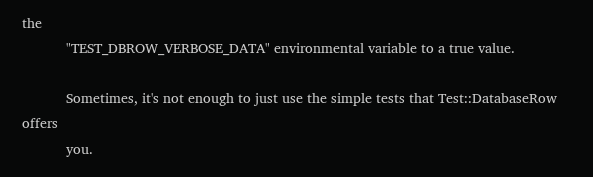the
           "TEST_DBROW_VERBOSE_DATA" environmental variable to a true value.

           Sometimes, it's not enough to just use the simple tests that Test::DatabaseRow offers
           you.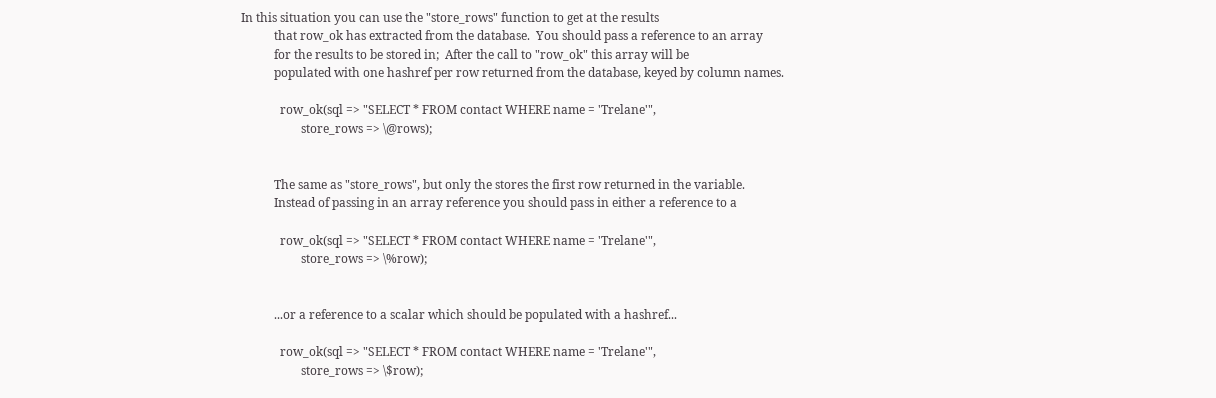In this situation you can use the "store_rows" function to get at the results
           that row_ok has extracted from the database.  You should pass a reference to an array
           for the results to be stored in;  After the call to "row_ok" this array will be
           populated with one hashref per row returned from the database, keyed by column names.

             row_ok(sql => "SELECT * FROM contact WHERE name = 'Trelane'",
                    store_rows => \@rows);


           The same as "store_rows", but only the stores the first row returned in the variable.
           Instead of passing in an array reference you should pass in either a reference to a

             row_ok(sql => "SELECT * FROM contact WHERE name = 'Trelane'",
                    store_rows => \%row);


           ...or a reference to a scalar which should be populated with a hashref...

             row_ok(sql => "SELECT * FROM contact WHERE name = 'Trelane'",
                    store_rows => \$row);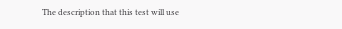The description that this test will use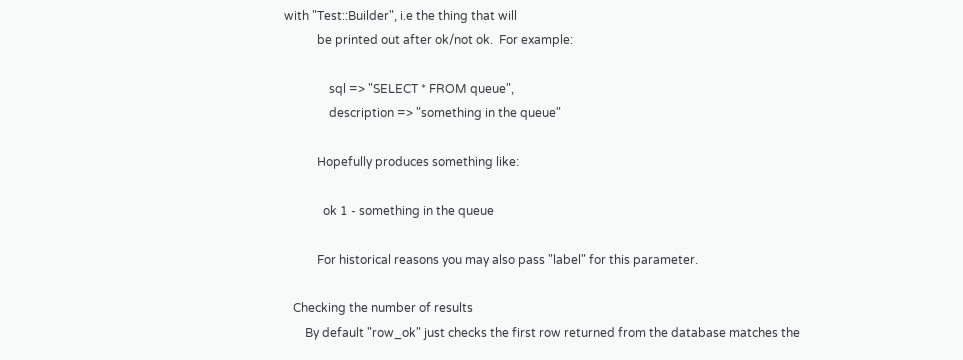with "Test::Builder", i.e the thing that will
           be printed out after ok/not ok.  For example:

               sql => "SELECT * FROM queue",
               description => "something in the queue"

           Hopefully produces something like:

             ok 1 - something in the queue

           For historical reasons you may also pass "label" for this parameter.

   Checking the number of results
       By default "row_ok" just checks the first row returned from the database matches the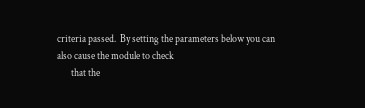criteria passed.  By setting the parameters below you can also cause the module to check
       that the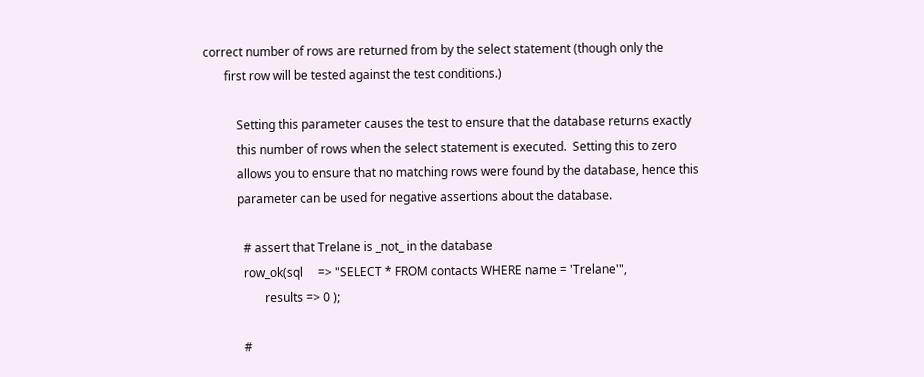correct number of rows are returned from by the select statement (though only the
       first row will be tested against the test conditions.)

           Setting this parameter causes the test to ensure that the database returns exactly
           this number of rows when the select statement is executed.  Setting this to zero
           allows you to ensure that no matching rows were found by the database, hence this
           parameter can be used for negative assertions about the database.

             # assert that Trelane is _not_ in the database
             row_ok(sql     => "SELECT * FROM contacts WHERE name = 'Trelane'",
                    results => 0 );

             #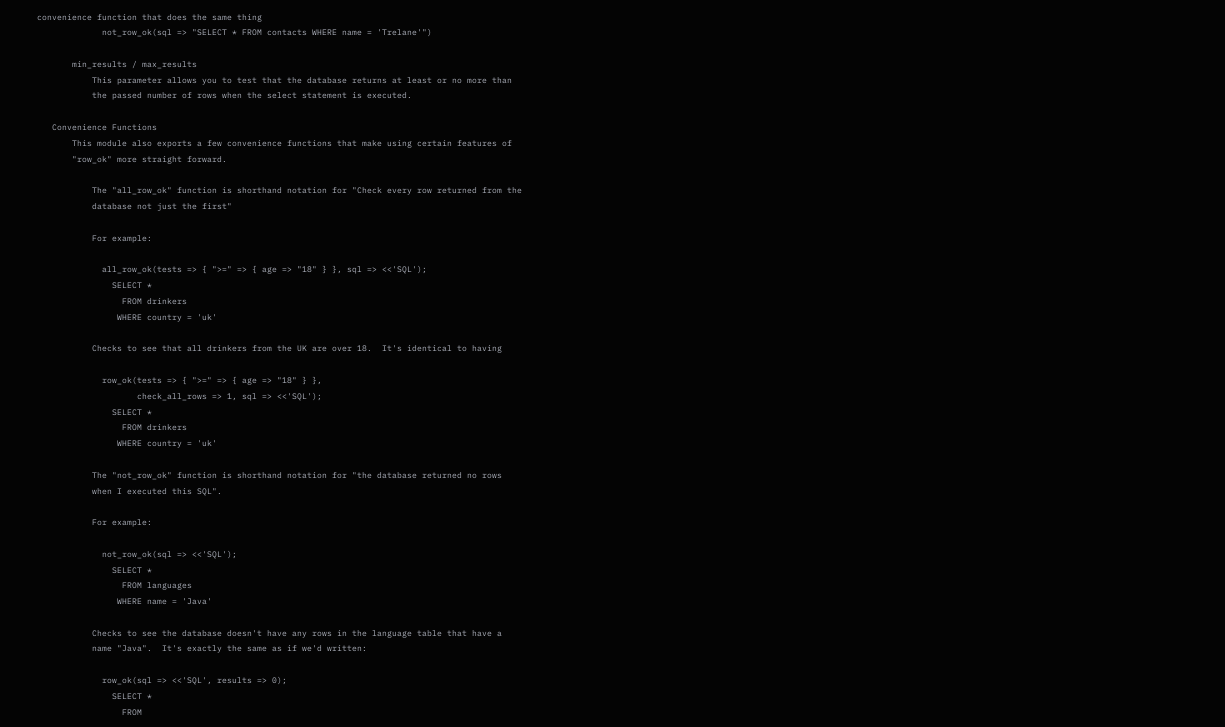convenience function that does the same thing
             not_row_ok(sql => "SELECT * FROM contacts WHERE name = 'Trelane'")

       min_results / max_results
           This parameter allows you to test that the database returns at least or no more than
           the passed number of rows when the select statement is executed.

   Convenience Functions
       This module also exports a few convenience functions that make using certain features of
       "row_ok" more straight forward.

           The "all_row_ok" function is shorthand notation for "Check every row returned from the
           database not just the first"

           For example:

             all_row_ok(tests => { ">=" => { age => "18" } }, sql => <<'SQL');
               SELECT *
                 FROM drinkers
                WHERE country = 'uk'

           Checks to see that all drinkers from the UK are over 18.  It's identical to having

             row_ok(tests => { ">=" => { age => "18" } },
                    check_all_rows => 1, sql => <<'SQL');
               SELECT *
                 FROM drinkers
                WHERE country = 'uk'

           The "not_row_ok" function is shorthand notation for "the database returned no rows
           when I executed this SQL".

           For example:

             not_row_ok(sql => <<'SQL');
               SELECT *
                 FROM languages
                WHERE name = 'Java'

           Checks to see the database doesn't have any rows in the language table that have a
           name "Java".  It's exactly the same as if we'd written:

             row_ok(sql => <<'SQL', results => 0);
               SELECT *
                 FROM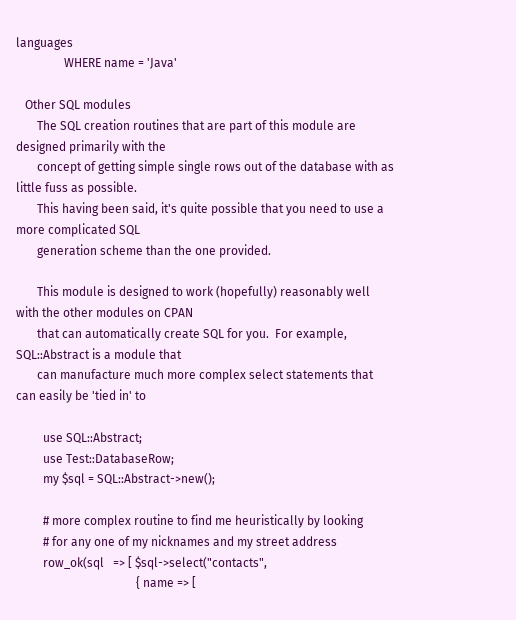languages
                WHERE name = 'Java'

   Other SQL modules
       The SQL creation routines that are part of this module are designed primarily with the
       concept of getting simple single rows out of the database with as little fuss as possible.
       This having been said, it's quite possible that you need to use a more complicated SQL
       generation scheme than the one provided.

       This module is designed to work (hopefully) reasonably well with the other modules on CPAN
       that can automatically create SQL for you.  For example, SQL::Abstract is a module that
       can manufacture much more complex select statements that can easily be 'tied in' to

         use SQL::Abstract;
         use Test::DatabaseRow;
         my $sql = SQL::Abstract->new();

         # more complex routine to find me heuristically by looking
         # for any one of my nicknames and my street address
         row_ok(sql   => [ $sql->select("contacts",
                                        { name => [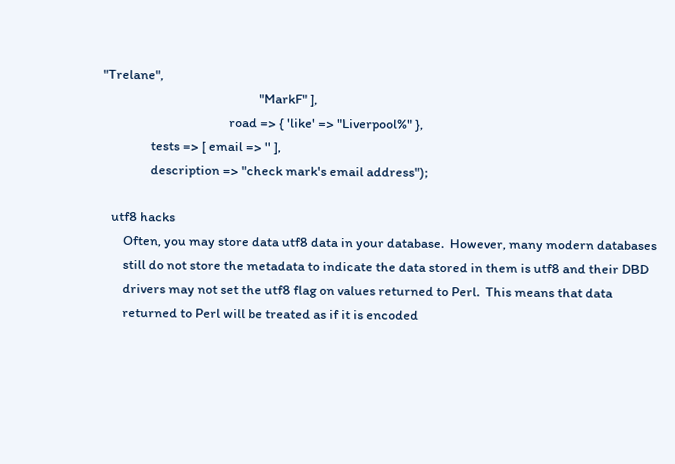"Trelane",
                                                    "MarkF" ],
                                          road => { 'like' => "Liverpool%" },
                tests => [ email => '' ],
                description => "check mark's email address");

   utf8 hacks
       Often, you may store data utf8 data in your database.  However, many modern databases
       still do not store the metadata to indicate the data stored in them is utf8 and their DBD
       drivers may not set the utf8 flag on values returned to Perl.  This means that data
       returned to Perl will be treated as if it is encoded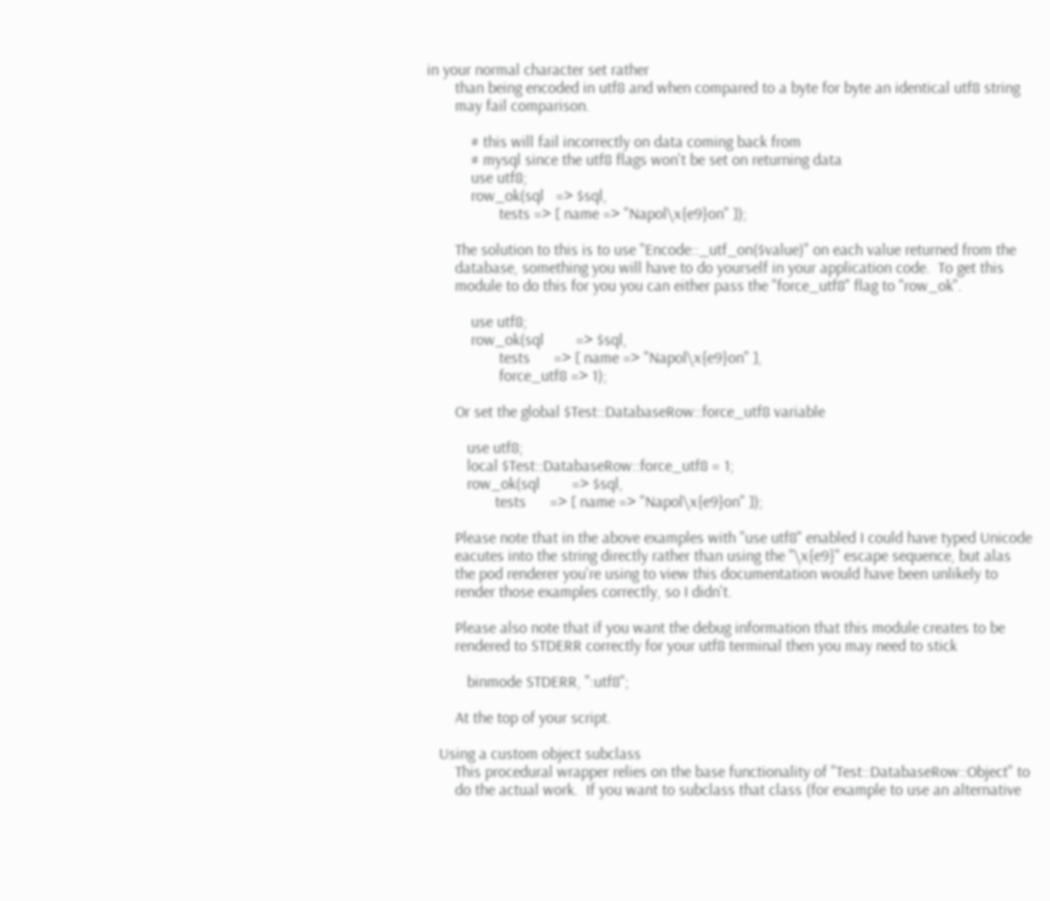in your normal character set rather
       than being encoded in utf8 and when compared to a byte for byte an identical utf8 string
       may fail comparison.

           # this will fail incorrectly on data coming back from
           # mysql since the utf8 flags won't be set on returning data
           use utf8;
           row_ok(sql   => $sql,
                  tests => [ name => "Napol\x{e9}on" ]);

       The solution to this is to use "Encode::_utf_on($value)" on each value returned from the
       database, something you will have to do yourself in your application code.  To get this
       module to do this for you you can either pass the "force_utf8" flag to "row_ok".

           use utf8;
           row_ok(sql        => $sql,
                  tests      => [ name => "Napol\x{e9}on" ],
                  force_utf8 => 1);

       Or set the global $Test::DatabaseRow::force_utf8 variable

          use utf8;
          local $Test::DatabaseRow::force_utf8 = 1;
          row_ok(sql        => $sql,
                 tests      => [ name => "Napol\x{e9}on" ]);

       Please note that in the above examples with "use utf8" enabled I could have typed Unicode
       eacutes into the string directly rather than using the "\x{e9}" escape sequence, but alas
       the pod renderer you're using to view this documentation would have been unlikely to
       render those examples correctly, so I didn't.

       Please also note that if you want the debug information that this module creates to be
       rendered to STDERR correctly for your utf8 terminal then you may need to stick

          binmode STDERR, ":utf8";

       At the top of your script.

   Using a custom object subclass
       This procedural wrapper relies on the base functionality of "Test::DatabaseRow::Object" to
       do the actual work.  If you want to subclass that class (for example to use an alternative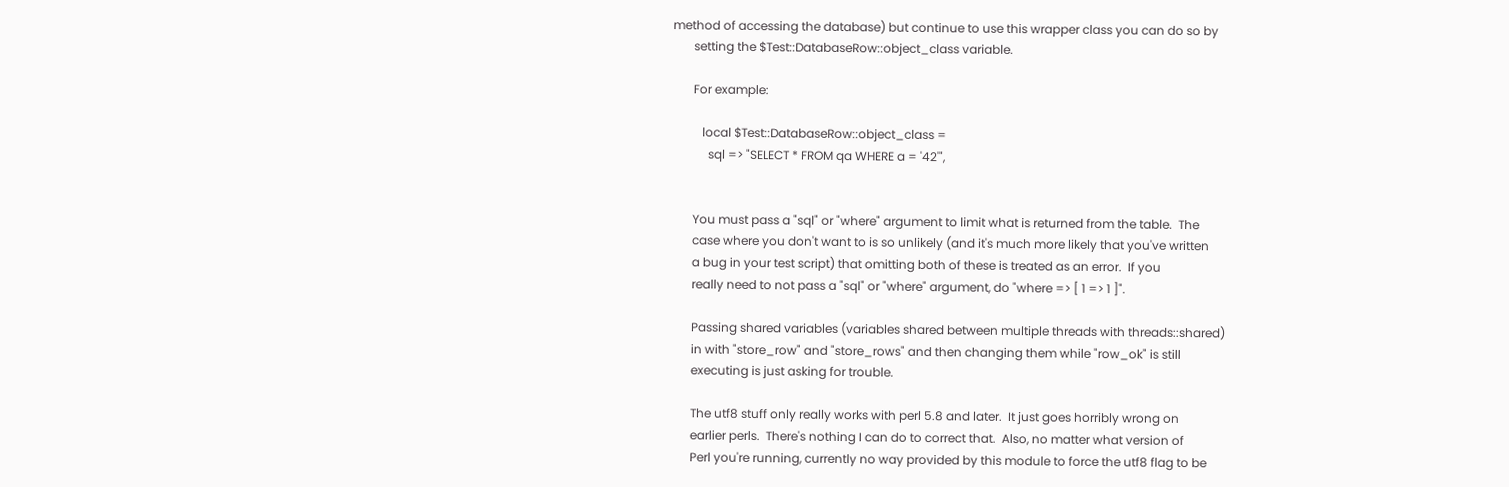method of accessing the database) but continue to use this wrapper class you can do so by
       setting the $Test::DatabaseRow::object_class variable.

       For example:

          local $Test::DatabaseRow::object_class =
            sql => "SELECT * FROM qa WHERE a = '42'",


       You must pass a "sql" or "where" argument to limit what is returned from the table.  The
       case where you don't want to is so unlikely (and it's much more likely that you've written
       a bug in your test script) that omitting both of these is treated as an error.  If you
       really need to not pass a "sql" or "where" argument, do "where => [ 1 => 1 ]".

       Passing shared variables (variables shared between multiple threads with threads::shared)
       in with "store_row" and "store_rows" and then changing them while "row_ok" is still
       executing is just asking for trouble.

       The utf8 stuff only really works with perl 5.8 and later.  It just goes horribly wrong on
       earlier perls.  There's nothing I can do to correct that.  Also, no matter what version of
       Perl you're running, currently no way provided by this module to force the utf8 flag to be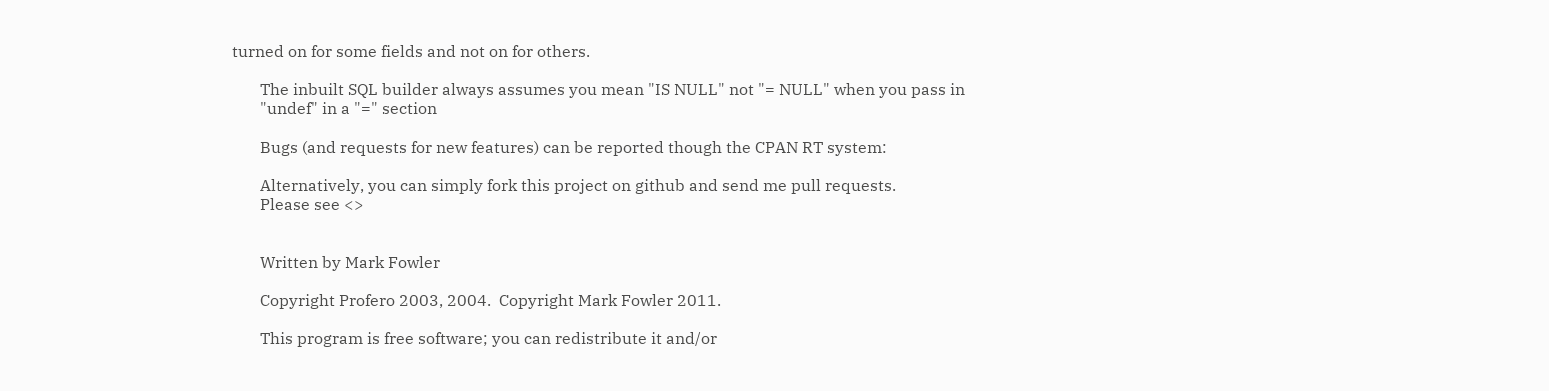turned on for some fields and not on for others.

       The inbuilt SQL builder always assumes you mean "IS NULL" not "= NULL" when you pass in
       "undef" in a "=" section

       Bugs (and requests for new features) can be reported though the CPAN RT system:

       Alternatively, you can simply fork this project on github and send me pull requests.
       Please see <>


       Written by Mark Fowler

       Copyright Profero 2003, 2004.  Copyright Mark Fowler 2011.

       This program is free software; you can redistribute it and/or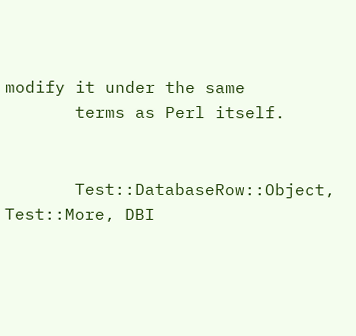modify it under the same
       terms as Perl itself.


       Test::DatabaseRow::Object, Test::More, DBI